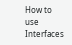How to use Interfaces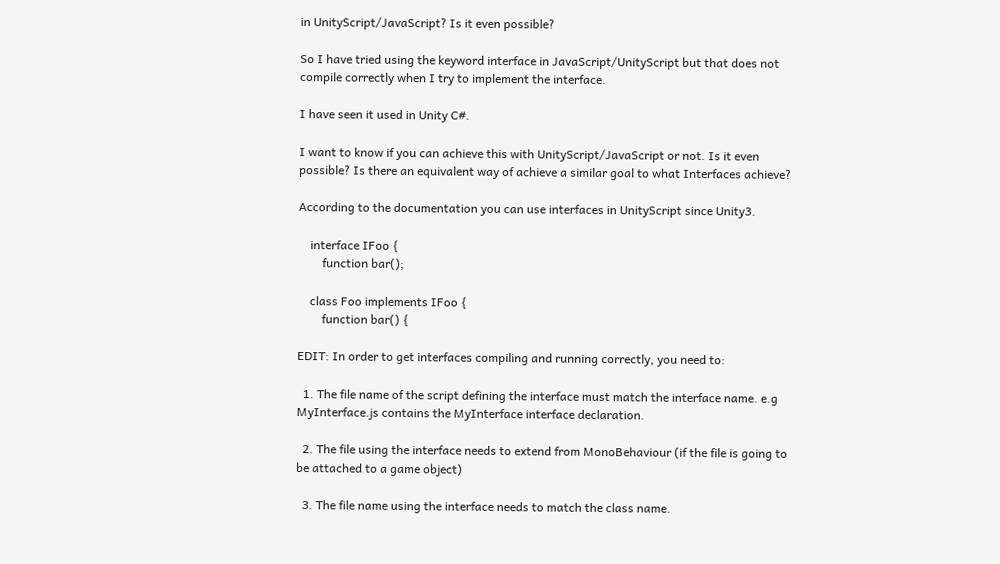in UnityScript/JavaScript? Is it even possible?

So I have tried using the keyword interface in JavaScript/UnityScript but that does not compile correctly when I try to implement the interface.

I have seen it used in Unity C#.

I want to know if you can achieve this with UnityScript/JavaScript or not. Is it even possible? Is there an equivalent way of achieve a similar goal to what Interfaces achieve?

According to the documentation you can use interfaces in UnityScript since Unity3.

    interface IFoo {
        function bar();

    class Foo implements IFoo {
        function bar() {

EDIT: In order to get interfaces compiling and running correctly, you need to:

  1. The file name of the script defining the interface must match the interface name. e.g MyInterface.js contains the MyInterface interface declaration.

  2. The file using the interface needs to extend from MonoBehaviour (if the file is going to be attached to a game object)

  3. The file name using the interface needs to match the class name.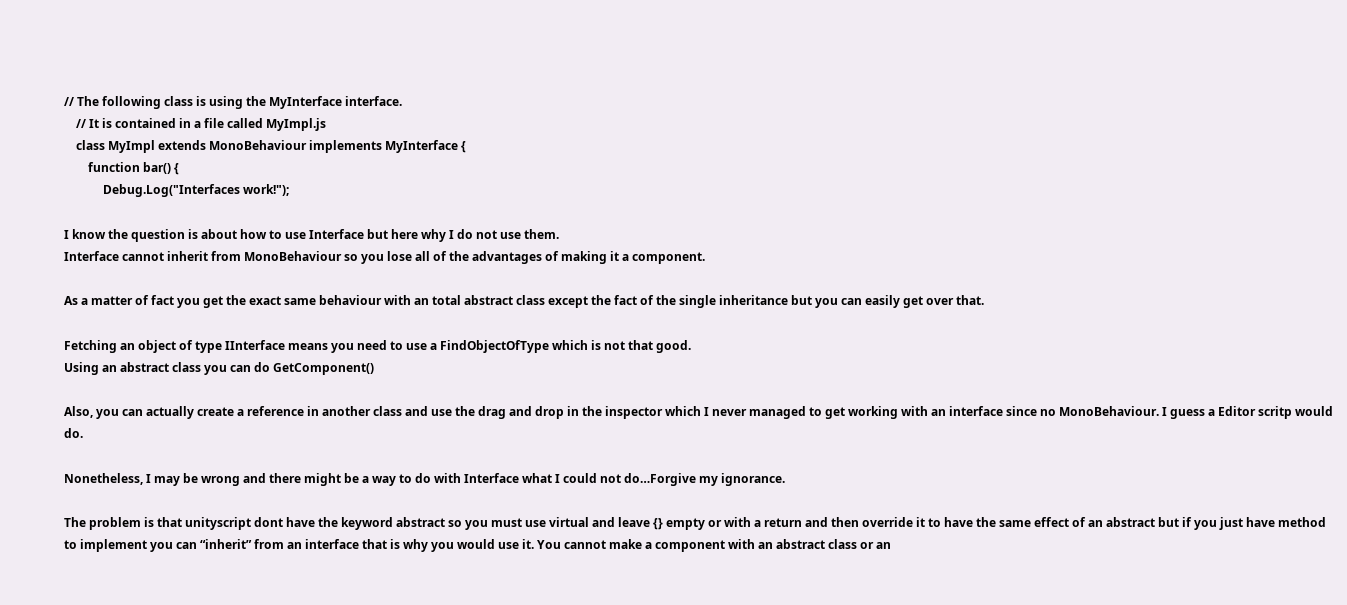// The following class is using the MyInterface interface.
    // It is contained in a file called MyImpl.js
    class MyImpl extends MonoBehaviour implements MyInterface {
        function bar() {
             Debug.Log("Interfaces work!");

I know the question is about how to use Interface but here why I do not use them.
Interface cannot inherit from MonoBehaviour so you lose all of the advantages of making it a component.

As a matter of fact you get the exact same behaviour with an total abstract class except the fact of the single inheritance but you can easily get over that.

Fetching an object of type IInterface means you need to use a FindObjectOfType which is not that good.
Using an abstract class you can do GetComponent()

Also, you can actually create a reference in another class and use the drag and drop in the inspector which I never managed to get working with an interface since no MonoBehaviour. I guess a Editor scritp would do.

Nonetheless, I may be wrong and there might be a way to do with Interface what I could not do…Forgive my ignorance.

The problem is that unityscript dont have the keyword abstract so you must use virtual and leave {} empty or with a return and then override it to have the same effect of an abstract but if you just have method to implement you can “inherit” from an interface that is why you would use it. You cannot make a component with an abstract class or an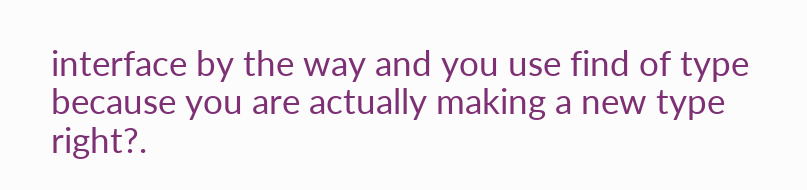interface by the way and you use find of type because you are actually making a new type right?.